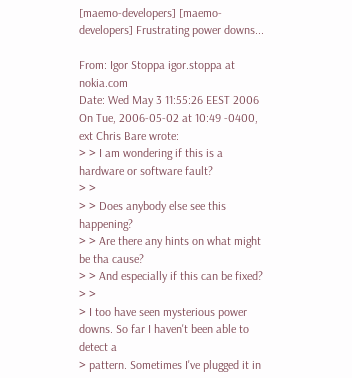[maemo-developers] [maemo-developers] Frustrating power downs...

From: Igor Stoppa igor.stoppa at nokia.com
Date: Wed May 3 11:55:26 EEST 2006
On Tue, 2006-05-02 at 10:49 -0400, ext Chris Bare wrote:
> > I am wondering if this is a hardware or software fault?
> >
> > Does anybody else see this happening?
> > Are there any hints on what might be tha cause?
> > And especially if this can be fixed?
> >
> I too have seen mysterious power downs. So far I haven't been able to detect a
> pattern. Sometimes I've plugged it in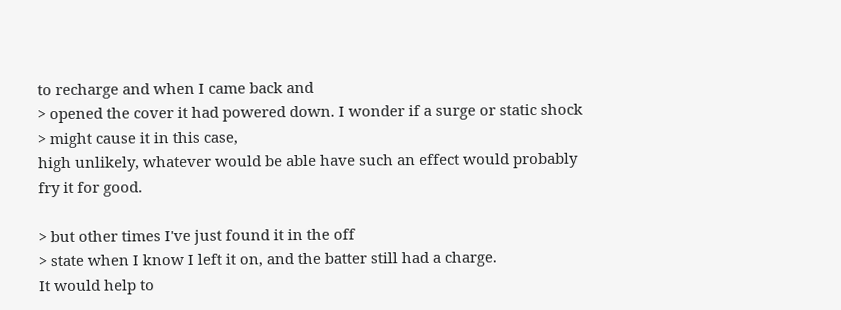to recharge and when I came back and
> opened the cover it had powered down. I wonder if a surge or static shock
> might cause it in this case,
high unlikely, whatever would be able have such an effect would probably
fry it for good.

> but other times I've just found it in the off
> state when I know I left it on, and the batter still had a charge.
It would help to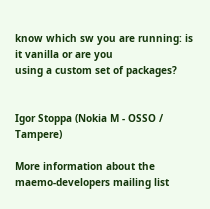know which sw you are running: is it vanilla or are you
using a custom set of packages?


Igor Stoppa (Nokia M - OSSO / Tampere)

More information about the maemo-developers mailing list